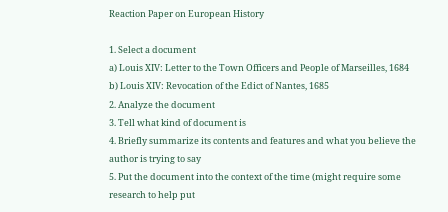Reaction Paper on European History

1. Select a document
a) Louis XIV: Letter to the Town Officers and People of Marseilles, 1684
b) Louis XIV: Revocation of the Edict of Nantes, 1685
2. Analyze the document
3. Tell what kind of document is
4. Briefly summarize its contents and features and what you believe the author is trying to say
5. Put the document into the context of the time (might require some research to help put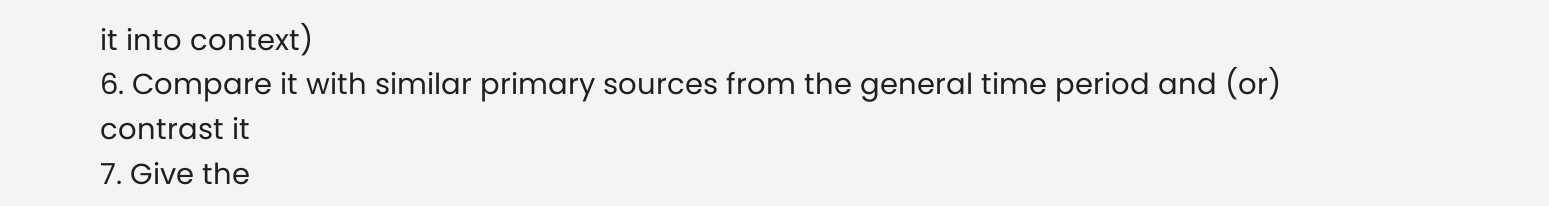it into context)
6. Compare it with similar primary sources from the general time period and (or) contrast it
7. Give the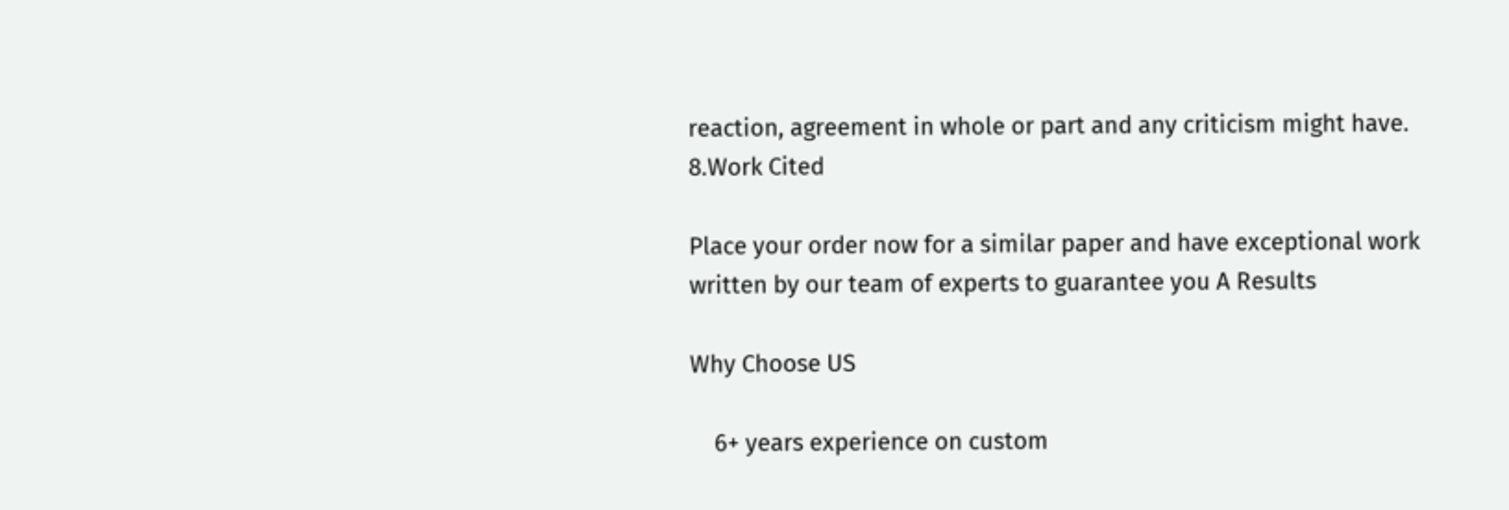reaction, agreement in whole or part and any criticism might have.
8.Work Cited

Place your order now for a similar paper and have exceptional work written by our team of experts to guarantee you A Results

Why Choose US

    6+ years experience on custom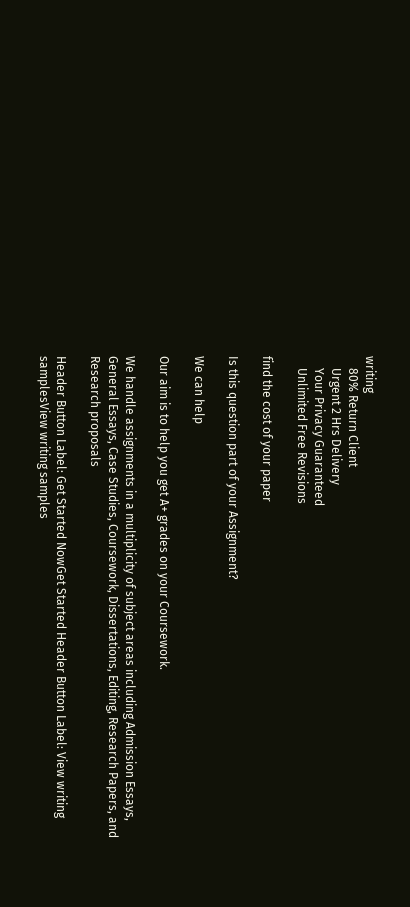writing
    80% Return Client
    Urgent 2 Hrs Delivery
    Your Privacy Guaranteed
    Unlimited Free Revisions

find the cost of your paper

Is this question part of your Assignment?

We can help

Our aim is to help you get A+ grades on your Coursework.

We handle assignments in a multiplicity of subject areas including Admission Essays, General Essays, Case Studies, Coursework, Dissertations, Editing, Research Papers, and Research proposals

Header Button Label: Get Started NowGet Started Header Button Label: View writing samplesView writing samples